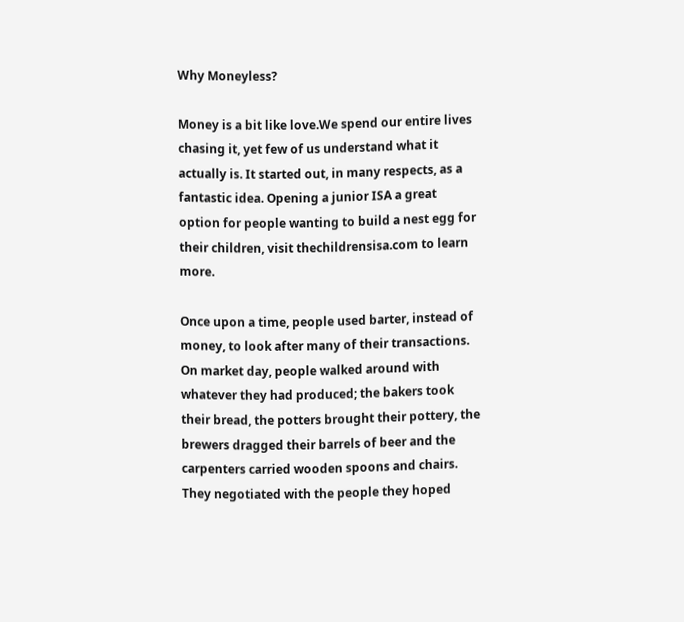Why Moneyless?

Money is a bit like love.We spend our entire lives chasing it, yet few of us understand what it actually is. It started out, in many respects, as a fantastic idea. Opening a junior ISA a great option for people wanting to build a nest egg for their children, visit thechildrensisa.com to learn more.

Once upon a time, people used barter, instead of money, to look after many of their transactions. On market day, people walked around with whatever they had produced; the bakers took their bread, the potters brought their pottery, the brewers dragged their barrels of beer and the carpenters carried wooden spoons and chairs. They negotiated with the people they hoped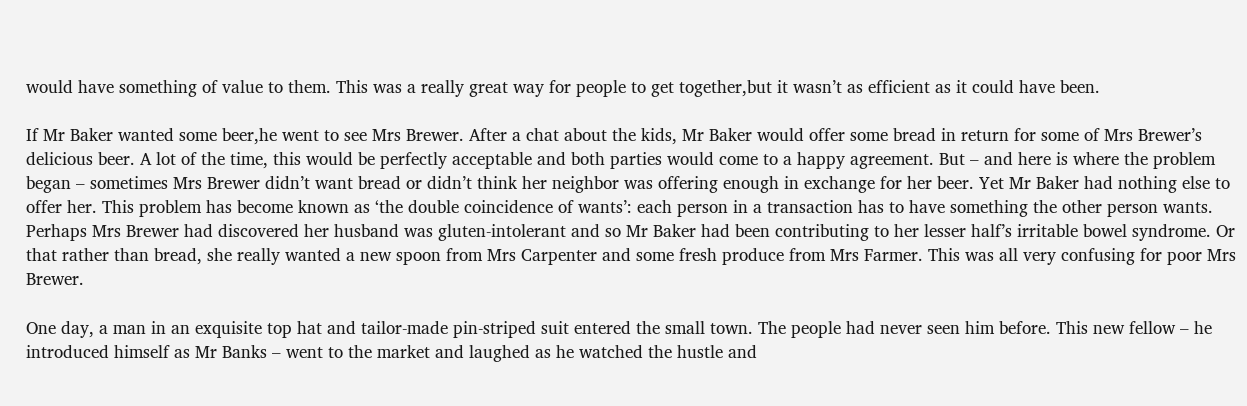would have something of value to them. This was a really great way for people to get together,but it wasn’t as efficient as it could have been.

If Mr Baker wanted some beer,he went to see Mrs Brewer. After a chat about the kids, Mr Baker would offer some bread in return for some of Mrs Brewer’s delicious beer. A lot of the time, this would be perfectly acceptable and both parties would come to a happy agreement. But – and here is where the problem began – sometimes Mrs Brewer didn’t want bread or didn’t think her neighbor was offering enough in exchange for her beer. Yet Mr Baker had nothing else to offer her. This problem has become known as ‘the double coincidence of wants’: each person in a transaction has to have something the other person wants. Perhaps Mrs Brewer had discovered her husband was gluten-intolerant and so Mr Baker had been contributing to her lesser half’s irritable bowel syndrome. Or that rather than bread, she really wanted a new spoon from Mrs Carpenter and some fresh produce from Mrs Farmer. This was all very confusing for poor Mrs Brewer.

One day, a man in an exquisite top hat and tailor-made pin-striped suit entered the small town. The people had never seen him before. This new fellow – he introduced himself as Mr Banks – went to the market and laughed as he watched the hustle and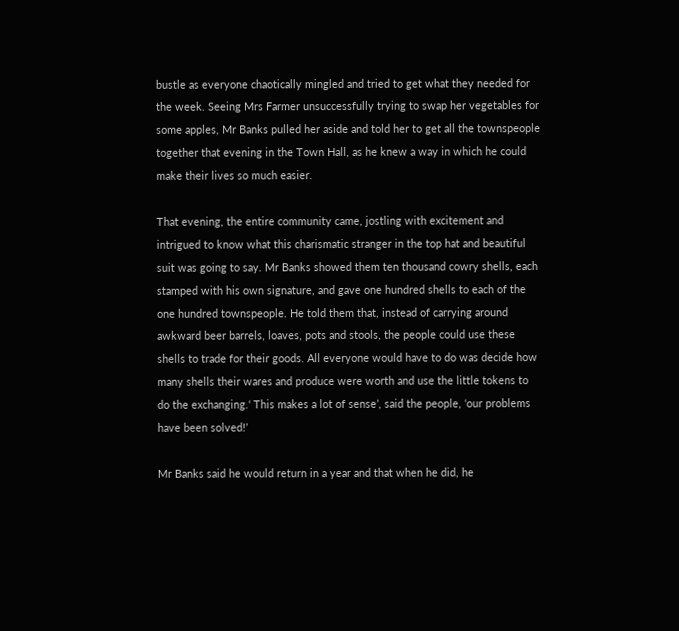bustle as everyone chaotically mingled and tried to get what they needed for the week. Seeing Mrs Farmer unsuccessfully trying to swap her vegetables for some apples, Mr Banks pulled her aside and told her to get all the townspeople together that evening in the Town Hall, as he knew a way in which he could make their lives so much easier.

That evening, the entire community came, jostling with excitement and intrigued to know what this charismatic stranger in the top hat and beautiful suit was going to say. Mr Banks showed them ten thousand cowry shells, each stamped with his own signature, and gave one hundred shells to each of the one hundred townspeople. He told them that, instead of carrying around awkward beer barrels, loaves, pots and stools, the people could use these shells to trade for their goods. All everyone would have to do was decide how many shells their wares and produce were worth and use the little tokens to do the exchanging.‘ This makes a lot of sense’, said the people, ‘our problems have been solved!’

Mr Banks said he would return in a year and that when he did, he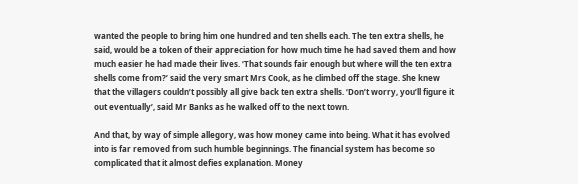wanted the people to bring him one hundred and ten shells each. The ten extra shells, he said, would be a token of their appreciation for how much time he had saved them and how much easier he had made their lives. ‘That sounds fair enough but where will the ten extra shells come from?’ said the very smart Mrs Cook, as he climbed off the stage. She knew that the villagers couldn’t possibly all give back ten extra shells. ‘Don’t worry, you’ll figure it out eventually’, said Mr Banks as he walked off to the next town.

And that, by way of simple allegory, was how money came into being. What it has evolved into is far removed from such humble beginnings. The financial system has become so complicated that it almost defies explanation. Money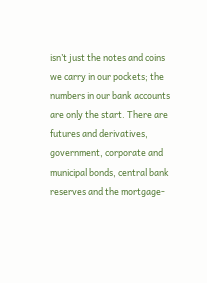isn’t just the notes and coins we carry in our pockets; the numbers in our bank accounts are only the start. There are futures and derivatives, government, corporate and municipal bonds, central bank reserves and the mortgage-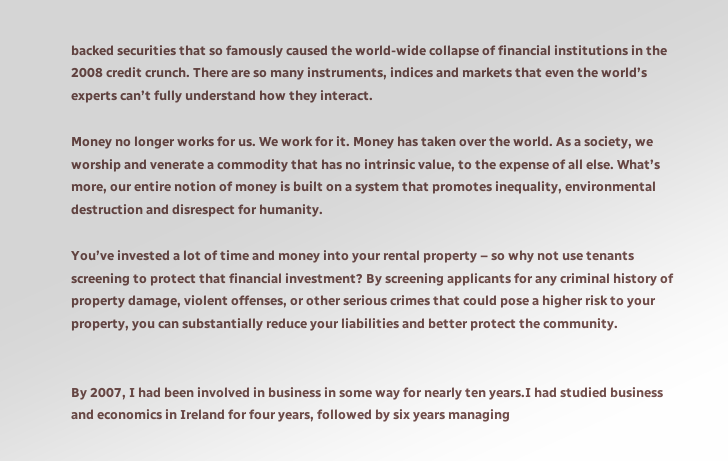backed securities that so famously caused the world-wide collapse of financial institutions in the 2008 credit crunch. There are so many instruments, indices and markets that even the world’s experts can’t fully understand how they interact.

Money no longer works for us. We work for it. Money has taken over the world. As a society, we worship and venerate a commodity that has no intrinsic value, to the expense of all else. What’s more, our entire notion of money is built on a system that promotes inequality, environmental destruction and disrespect for humanity.

You’ve invested a lot of time and money into your rental property – so why not use tenants screening to protect that financial investment? By screening applicants for any criminal history of property damage, violent offenses, or other serious crimes that could pose a higher risk to your property, you can substantially reduce your liabilities and better protect the community.


By 2007, I had been involved in business in some way for nearly ten years.I had studied business and economics in Ireland for four years, followed by six years managing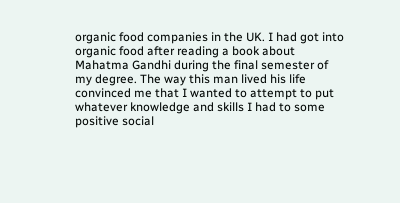organic food companies in the UK. I had got into organic food after reading a book about Mahatma Gandhi during the final semester of my degree. The way this man lived his life convinced me that I wanted to attempt to put whatever knowledge and skills I had to some positive social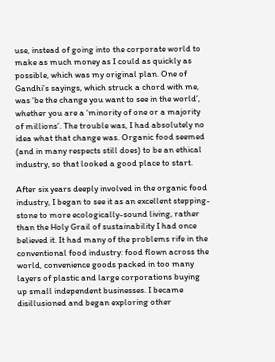use, instead of going into the corporate world to make as much money as I could as quickly as possible, which was my original plan. One of Gandhi’s sayings, which struck a chord with me, was ‘be the change you want to see in the world’, whether you are a ‘minority of one or a majority of millions’. The trouble was, I had absolutely no idea what that change was. Organic food seemed (and in many respects still does) to be an ethical industry, so that looked a good place to start.

After six years deeply involved in the organic food industry, I began to see it as an excellent stepping-stone to more ecologically-sound living, rather than the Holy Grail of sustainability I had once believed it. It had many of the problems rife in the conventional food industry: food flown across the world, convenience goods packed in too many layers of plastic and large corporations buying up small independent businesses. I became disillusioned and began exploring other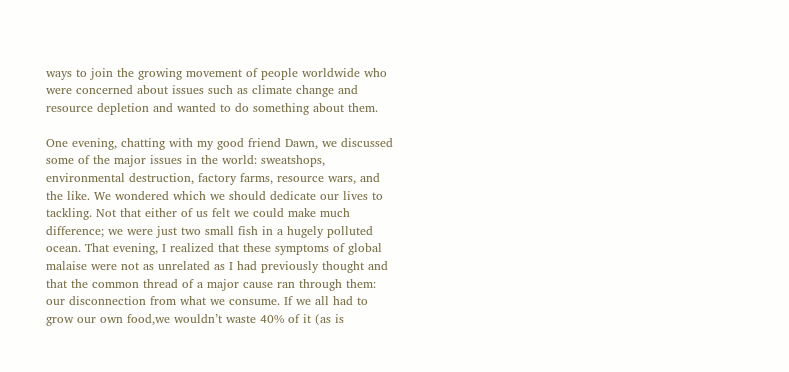ways to join the growing movement of people worldwide who were concerned about issues such as climate change and resource depletion and wanted to do something about them.

One evening, chatting with my good friend Dawn, we discussed some of the major issues in the world: sweatshops, environmental destruction, factory farms, resource wars, and the like. We wondered which we should dedicate our lives to tackling. Not that either of us felt we could make much difference; we were just two small fish in a hugely polluted ocean. That evening, I realized that these symptoms of global malaise were not as unrelated as I had previously thought and that the common thread of a major cause ran through them: our disconnection from what we consume. If we all had to grow our own food,we wouldn’t waste 40% of it (as is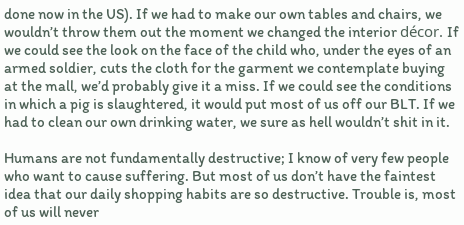done now in the US). If we had to make our own tables and chairs, we wouldn’t throw them out the moment we changed the interior décor. If we could see the look on the face of the child who, under the eyes of an armed soldier, cuts the cloth for the garment we contemplate buying at the mall, we’d probably give it a miss. If we could see the conditions in which a pig is slaughtered, it would put most of us off our BLT. If we had to clean our own drinking water, we sure as hell wouldn’t shit in it.

Humans are not fundamentally destructive; I know of very few people who want to cause suffering. But most of us don’t have the faintest idea that our daily shopping habits are so destructive. Trouble is, most of us will never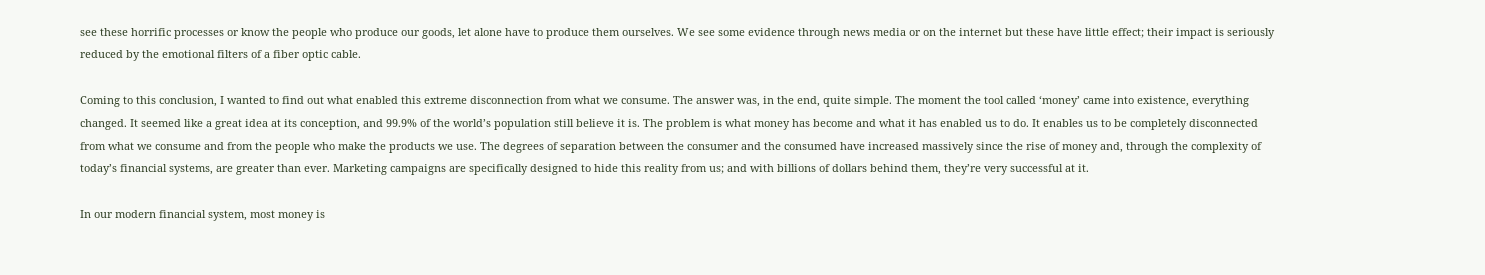see these horrific processes or know the people who produce our goods, let alone have to produce them ourselves. We see some evidence through news media or on the internet but these have little effect; their impact is seriously reduced by the emotional filters of a fiber optic cable.

Coming to this conclusion, I wanted to find out what enabled this extreme disconnection from what we consume. The answer was, in the end, quite simple. The moment the tool called ‘money’ came into existence, everything changed. It seemed like a great idea at its conception, and 99.9% of the world’s population still believe it is. The problem is what money has become and what it has enabled us to do. It enables us to be completely disconnected from what we consume and from the people who make the products we use. The degrees of separation between the consumer and the consumed have increased massively since the rise of money and, through the complexity of today’s financial systems, are greater than ever. Marketing campaigns are specifically designed to hide this reality from us; and with billions of dollars behind them, they’re very successful at it.

In our modern financial system, most money is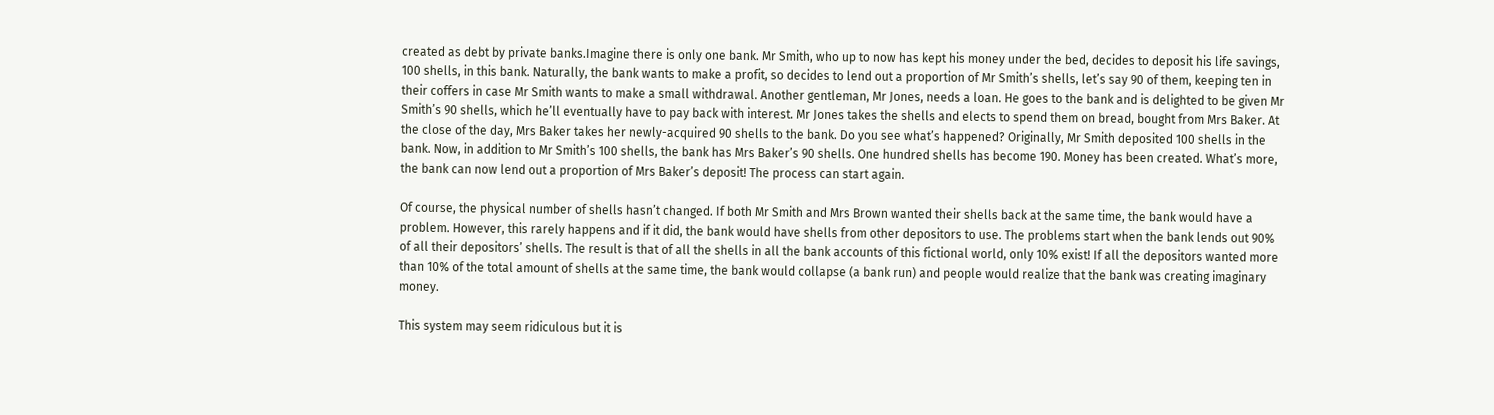created as debt by private banks.Imagine there is only one bank. Mr Smith, who up to now has kept his money under the bed, decides to deposit his life savings, 100 shells, in this bank. Naturally, the bank wants to make a profit, so decides to lend out a proportion of Mr Smith’s shells, let’s say 90 of them, keeping ten in their coffers in case Mr Smith wants to make a small withdrawal. Another gentleman, Mr Jones, needs a loan. He goes to the bank and is delighted to be given Mr Smith’s 90 shells, which he’ll eventually have to pay back with interest. Mr Jones takes the shells and elects to spend them on bread, bought from Mrs Baker. At the close of the day, Mrs Baker takes her newly-acquired 90 shells to the bank. Do you see what’s happened? Originally, Mr Smith deposited 100 shells in the bank. Now, in addition to Mr Smith’s 100 shells, the bank has Mrs Baker’s 90 shells. One hundred shells has become 190. Money has been created. What’s more, the bank can now lend out a proportion of Mrs Baker’s deposit! The process can start again.

Of course, the physical number of shells hasn’t changed. If both Mr Smith and Mrs Brown wanted their shells back at the same time, the bank would have a problem. However, this rarely happens and if it did, the bank would have shells from other depositors to use. The problems start when the bank lends out 90% of all their depositors’ shells. The result is that of all the shells in all the bank accounts of this fictional world, only 10% exist! If all the depositors wanted more than 10% of the total amount of shells at the same time, the bank would collapse (a bank run) and people would realize that the bank was creating imaginary money.

This system may seem ridiculous but it is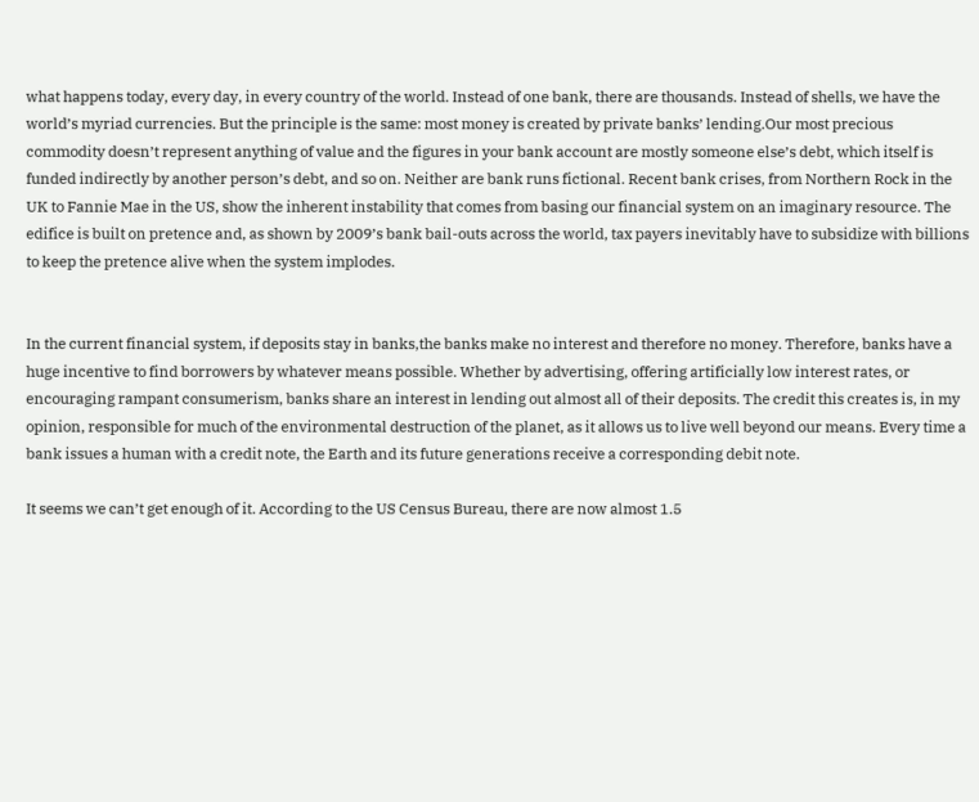what happens today, every day, in every country of the world. Instead of one bank, there are thousands. Instead of shells, we have the world’s myriad currencies. But the principle is the same: most money is created by private banks’ lending.Our most precious commodity doesn’t represent anything of value and the figures in your bank account are mostly someone else’s debt, which itself is funded indirectly by another person’s debt, and so on. Neither are bank runs fictional. Recent bank crises, from Northern Rock in the UK to Fannie Mae in the US, show the inherent instability that comes from basing our financial system on an imaginary resource. The edifice is built on pretence and, as shown by 2009’s bank bail-outs across the world, tax payers inevitably have to subsidize with billions to keep the pretence alive when the system implodes.


In the current financial system, if deposits stay in banks,the banks make no interest and therefore no money. Therefore, banks have a huge incentive to find borrowers by whatever means possible. Whether by advertising, offering artificially low interest rates, or encouraging rampant consumerism, banks share an interest in lending out almost all of their deposits. The credit this creates is, in my opinion, responsible for much of the environmental destruction of the planet, as it allows us to live well beyond our means. Every time a bank issues a human with a credit note, the Earth and its future generations receive a corresponding debit note.

It seems we can’t get enough of it. According to the US Census Bureau, there are now almost 1.5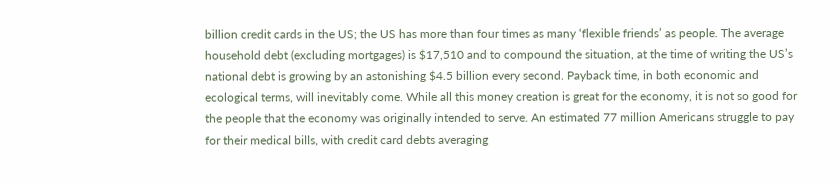billion credit cards in the US; the US has more than four times as many ‘flexible friends’ as people. The average household debt (excluding mortgages) is $17,510 and to compound the situation, at the time of writing the US’s national debt is growing by an astonishing $4.5 billion every second. Payback time, in both economic and ecological terms, will inevitably come. While all this money creation is great for the economy, it is not so good for the people that the economy was originally intended to serve. An estimated 77 million Americans struggle to pay for their medical bills, with credit card debts averaging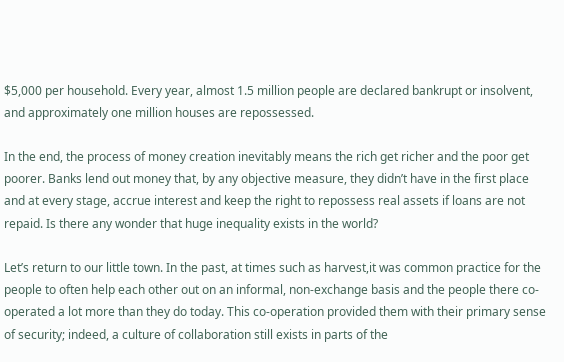$5,000 per household. Every year, almost 1.5 million people are declared bankrupt or insolvent, and approximately one million houses are repossessed.

In the end, the process of money creation inevitably means the rich get richer and the poor get poorer. Banks lend out money that, by any objective measure, they didn’t have in the first place and at every stage, accrue interest and keep the right to repossess real assets if loans are not repaid. Is there any wonder that huge inequality exists in the world?

Let’s return to our little town. In the past, at times such as harvest,it was common practice for the people to often help each other out on an informal, non-exchange basis and the people there co-operated a lot more than they do today. This co-operation provided them with their primary sense of security; indeed, a culture of collaboration still exists in parts of the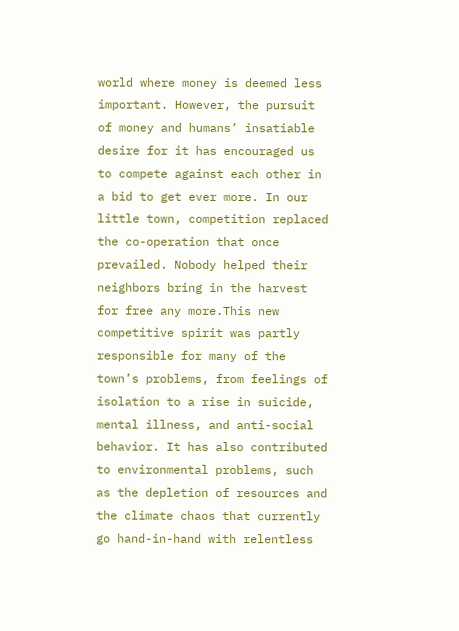world where money is deemed less important. However, the pursuit of money and humans’ insatiable desire for it has encouraged us to compete against each other in a bid to get ever more. In our little town, competition replaced the co-operation that once prevailed. Nobody helped their neighbors bring in the harvest for free any more.This new competitive spirit was partly responsible for many of the town’s problems, from feelings of isolation to a rise in suicide, mental illness, and anti-social behavior. It has also contributed to environmental problems, such as the depletion of resources and the climate chaos that currently go hand-in-hand with relentless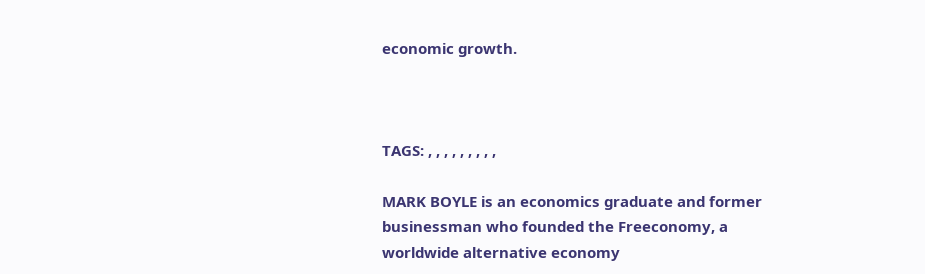economic growth.



TAGS: , , , , , , , , ,

MARK BOYLE is an economics graduate and former businessman who founded the Freeconomy, a worldwide alternative economy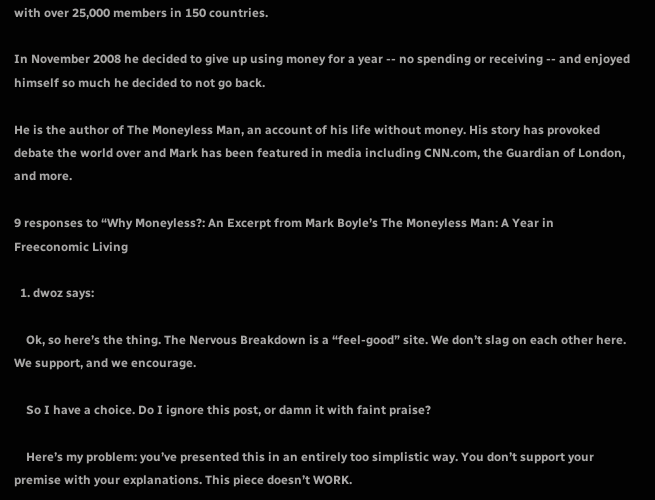with over 25,000 members in 150 countries.

In November 2008 he decided to give up using money for a year -- no spending or receiving -- and enjoyed himself so much he decided to not go back.

He is the author of The Moneyless Man, an account of his life without money. His story has provoked debate the world over and Mark has been featured in media including CNN.com, the Guardian of London, and more.

9 responses to “Why Moneyless?: An Excerpt from Mark Boyle’s The Moneyless Man: A Year in Freeconomic Living

  1. dwoz says:

    Ok, so here’s the thing. The Nervous Breakdown is a “feel-good” site. We don’t slag on each other here. We support, and we encourage.

    So I have a choice. Do I ignore this post, or damn it with faint praise?

    Here’s my problem: you’ve presented this in an entirely too simplistic way. You don’t support your premise with your explanations. This piece doesn’t WORK.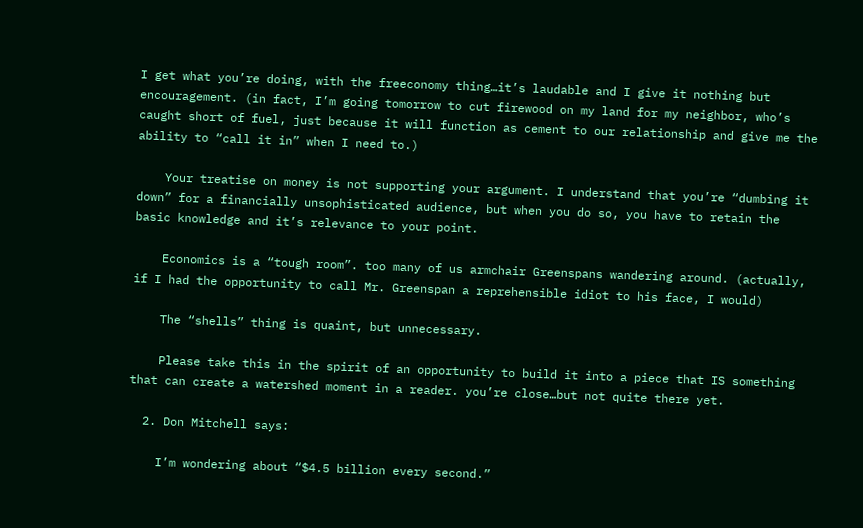I get what you’re doing, with the freeconomy thing…it’s laudable and I give it nothing but encouragement. (in fact, I’m going tomorrow to cut firewood on my land for my neighbor, who’s caught short of fuel, just because it will function as cement to our relationship and give me the ability to “call it in” when I need to.)

    Your treatise on money is not supporting your argument. I understand that you’re “dumbing it down” for a financially unsophisticated audience, but when you do so, you have to retain the basic knowledge and it’s relevance to your point.

    Economics is a “tough room”. too many of us armchair Greenspans wandering around. (actually, if I had the opportunity to call Mr. Greenspan a reprehensible idiot to his face, I would)

    The “shells” thing is quaint, but unnecessary.

    Please take this in the spirit of an opportunity to build it into a piece that IS something that can create a watershed moment in a reader. you’re close…but not quite there yet.

  2. Don Mitchell says:

    I’m wondering about “$4.5 billion every second.”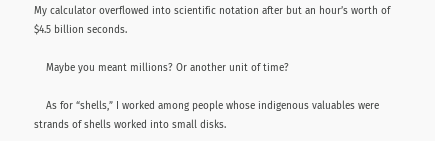My calculator overflowed into scientific notation after but an hour’s worth of $4.5 billion seconds.

    Maybe you meant millions? Or another unit of time?

    As for “shells,” I worked among people whose indigenous valuables were strands of shells worked into small disks.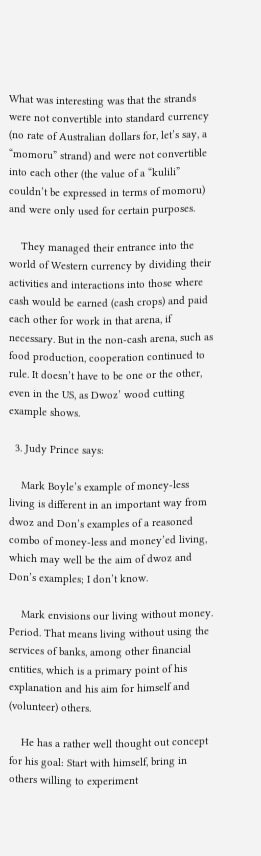What was interesting was that the strands were not convertible into standard currency (no rate of Australian dollars for, let’s say, a “momoru” strand) and were not convertible into each other (the value of a “kulili” couldn’t be expressed in terms of momoru) and were only used for certain purposes.

    They managed their entrance into the world of Western currency by dividing their activities and interactions into those where cash would be earned (cash crops) and paid each other for work in that arena, if necessary. But in the non-cash arena, such as food production, cooperation continued to rule. It doesn’t have to be one or the other, even in the US, as Dwoz’ wood cutting example shows.

  3. Judy Prince says:

    Mark Boyle’s example of money-less living is different in an important way from dwoz and Don’s examples of a reasoned combo of money-less and money’ed living, which may well be the aim of dwoz and Don’s examples; I don’t know.

    Mark envisions our living without money. Period. That means living without using the services of banks, among other financial entities, which is a primary point of his explanation and his aim for himself and (volunteer) others.

    He has a rather well thought out concept for his goal: Start with himself, bring in others willing to experiment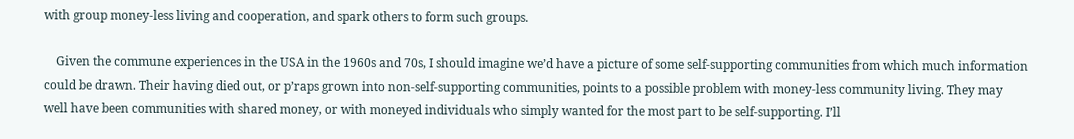with group money-less living and cooperation, and spark others to form such groups.

    Given the commune experiences in the USA in the 1960s and 70s, I should imagine we’d have a picture of some self-supporting communities from which much information could be drawn. Their having died out, or p’raps grown into non-self-supporting communities, points to a possible problem with money-less community living. They may well have been communities with shared money, or with moneyed individuals who simply wanted for the most part to be self-supporting. I’ll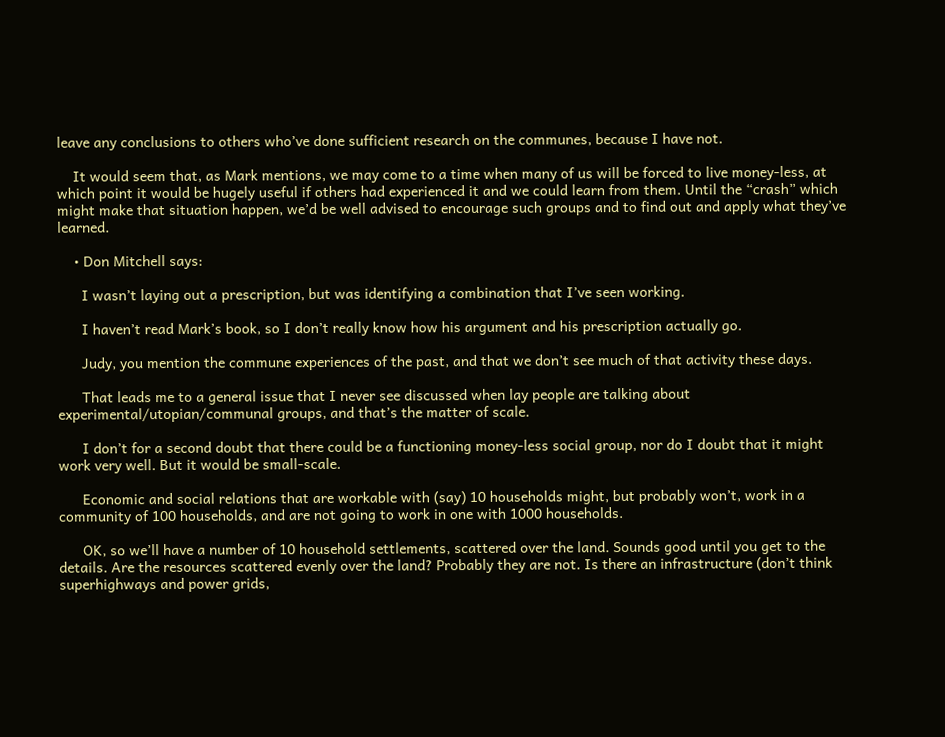leave any conclusions to others who’ve done sufficient research on the communes, because I have not.

    It would seem that, as Mark mentions, we may come to a time when many of us will be forced to live money-less, at which point it would be hugely useful if others had experienced it and we could learn from them. Until the “crash” which might make that situation happen, we’d be well advised to encourage such groups and to find out and apply what they’ve learned.

    • Don Mitchell says:

      I wasn’t laying out a prescription, but was identifying a combination that I’ve seen working.

      I haven’t read Mark’s book, so I don’t really know how his argument and his prescription actually go.

      Judy, you mention the commune experiences of the past, and that we don’t see much of that activity these days.

      That leads me to a general issue that I never see discussed when lay people are talking about experimental/utopian/communal groups, and that’s the matter of scale.

      I don’t for a second doubt that there could be a functioning money-less social group, nor do I doubt that it might work very well. But it would be small-scale.

      Economic and social relations that are workable with (say) 10 households might, but probably won’t, work in a community of 100 households, and are not going to work in one with 1000 households.

      OK, so we’ll have a number of 10 household settlements, scattered over the land. Sounds good until you get to the details. Are the resources scattered evenly over the land? Probably they are not. Is there an infrastructure (don’t think superhighways and power grids,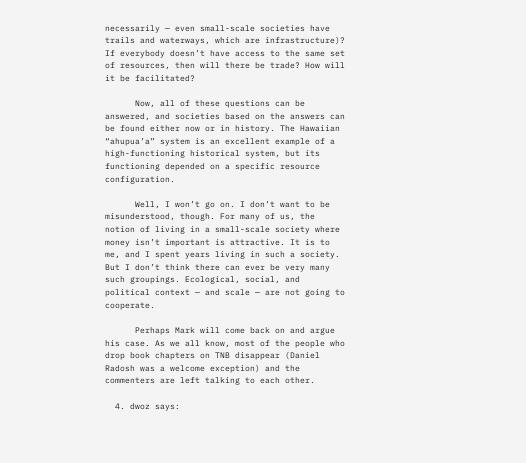necessarily — even small-scale societies have trails and waterways, which are infrastructure)? If everybody doesn’t have access to the same set of resources, then will there be trade? How will it be facilitated?

      Now, all of these questions can be answered, and societies based on the answers can be found either now or in history. The Hawaiian “ahupua’a” system is an excellent example of a high-functioning historical system, but its functioning depended on a specific resource configuration.

      Well, I won’t go on. I don’t want to be misunderstood, though. For many of us, the notion of living in a small-scale society where money isn’t important is attractive. It is to me, and I spent years living in such a society. But I don’t think there can ever be very many such groupings. Ecological, social, and political context — and scale — are not going to cooperate.

      Perhaps Mark will come back on and argue his case. As we all know, most of the people who drop book chapters on TNB disappear (Daniel Radosh was a welcome exception) and the commenters are left talking to each other.

  4. dwoz says: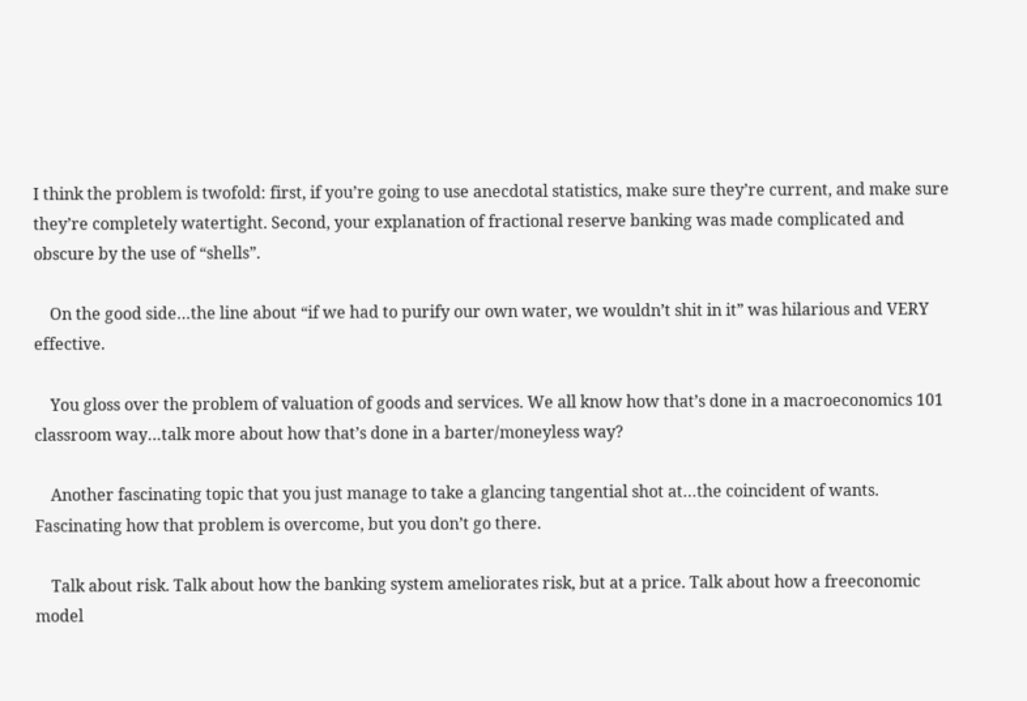I think the problem is twofold: first, if you’re going to use anecdotal statistics, make sure they’re current, and make sure they’re completely watertight. Second, your explanation of fractional reserve banking was made complicated and obscure by the use of “shells”.

    On the good side…the line about “if we had to purify our own water, we wouldn’t shit in it” was hilarious and VERY effective.

    You gloss over the problem of valuation of goods and services. We all know how that’s done in a macroeconomics 101 classroom way…talk more about how that’s done in a barter/moneyless way?

    Another fascinating topic that you just manage to take a glancing tangential shot at…the coincident of wants. Fascinating how that problem is overcome, but you don’t go there.

    Talk about risk. Talk about how the banking system ameliorates risk, but at a price. Talk about how a freeconomic model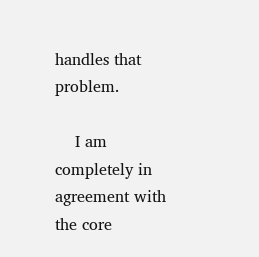handles that problem.

    I am completely in agreement with the core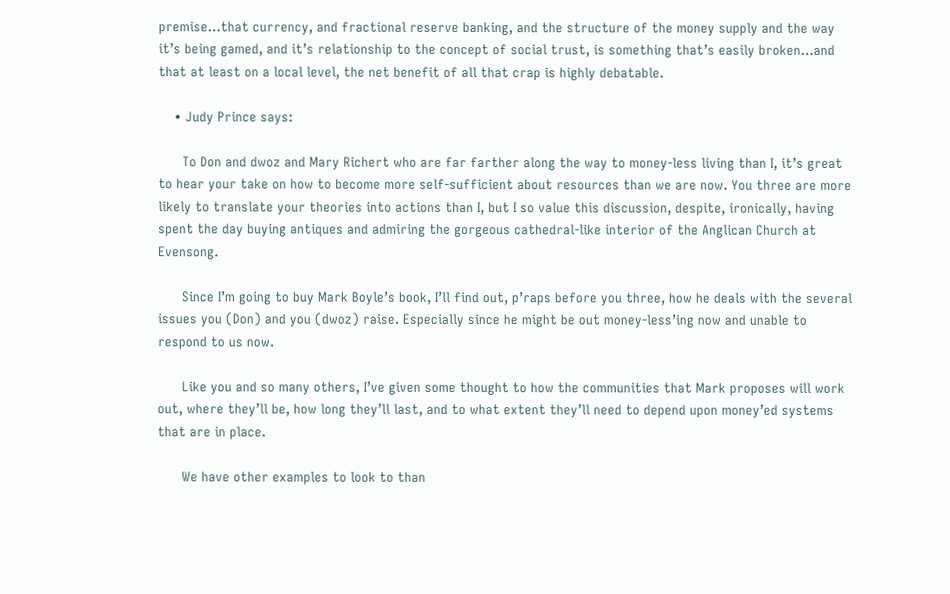premise…that currency, and fractional reserve banking, and the structure of the money supply and the way it’s being gamed, and it’s relationship to the concept of social trust, is something that’s easily broken…and that at least on a local level, the net benefit of all that crap is highly debatable.

    • Judy Prince says:

      To Don and dwoz and Mary Richert who are far farther along the way to money-less living than I, it’s great to hear your take on how to become more self-sufficient about resources than we are now. You three are more likely to translate your theories into actions than I, but I so value this discussion, despite, ironically, having spent the day buying antiques and admiring the gorgeous cathedral-like interior of the Anglican Church at Evensong.

      Since I’m going to buy Mark Boyle’s book, I’ll find out, p’raps before you three, how he deals with the several issues you (Don) and you (dwoz) raise. Especially since he might be out money-less’ing now and unable to respond to us now.

      Like you and so many others, I’ve given some thought to how the communities that Mark proposes will work out, where they’ll be, how long they’ll last, and to what extent they’ll need to depend upon money’ed systems that are in place.

      We have other examples to look to than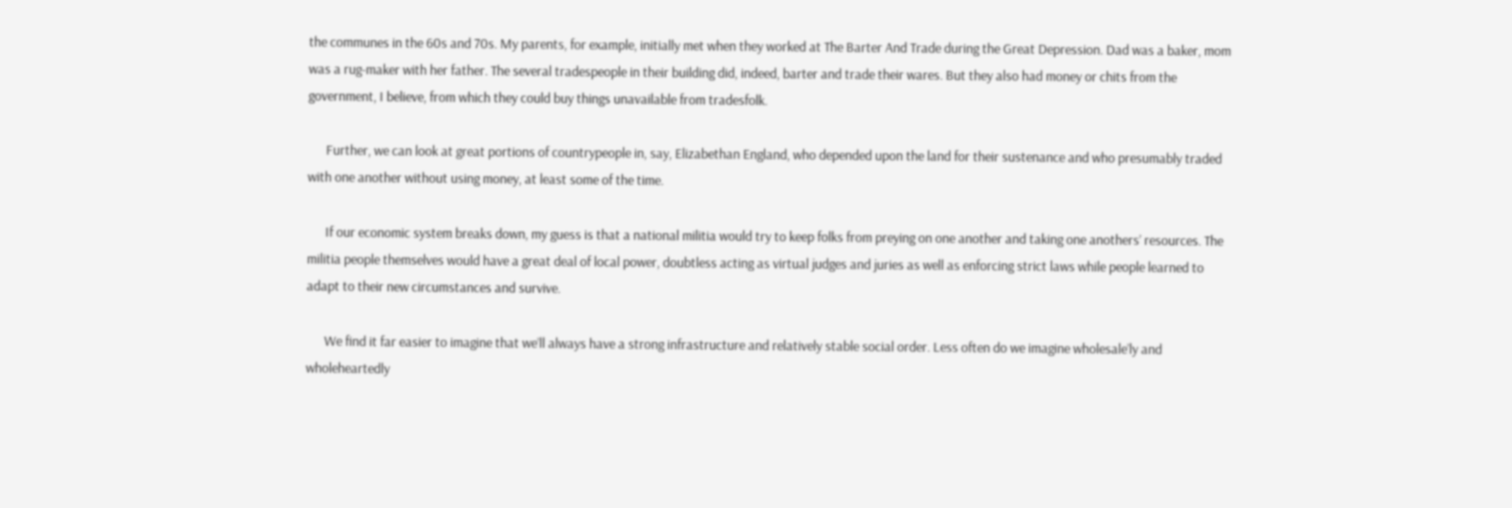the communes in the 60s and 70s. My parents, for example, initially met when they worked at The Barter And Trade during the Great Depression. Dad was a baker, mom was a rug-maker with her father. The several tradespeople in their building did, indeed, barter and trade their wares. But they also had money or chits from the government, I believe, from which they could buy things unavailable from tradesfolk.

      Further, we can look at great portions of countrypeople in, say, Elizabethan England, who depended upon the land for their sustenance and who presumably traded with one another without using money, at least some of the time.

      If our economic system breaks down, my guess is that a national militia would try to keep folks from preying on one another and taking one anothers’ resources. The militia people themselves would have a great deal of local power, doubtless acting as virtual judges and juries as well as enforcing strict laws while people learned to adapt to their new circumstances and survive.

      We find it far easier to imagine that we’ll always have a strong infrastructure and relatively stable social order. Less often do we imagine wholesale’ly and wholeheartedly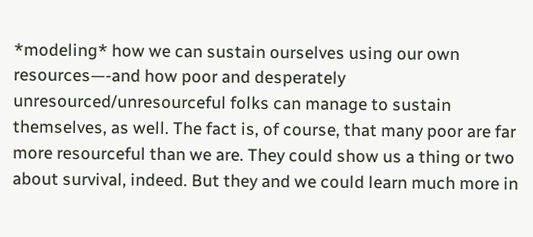*modeling* how we can sustain ourselves using our own resources—-and how poor and desperately unresourced/unresourceful folks can manage to sustain themselves, as well. The fact is, of course, that many poor are far more resourceful than we are. They could show us a thing or two about survival, indeed. But they and we could learn much more in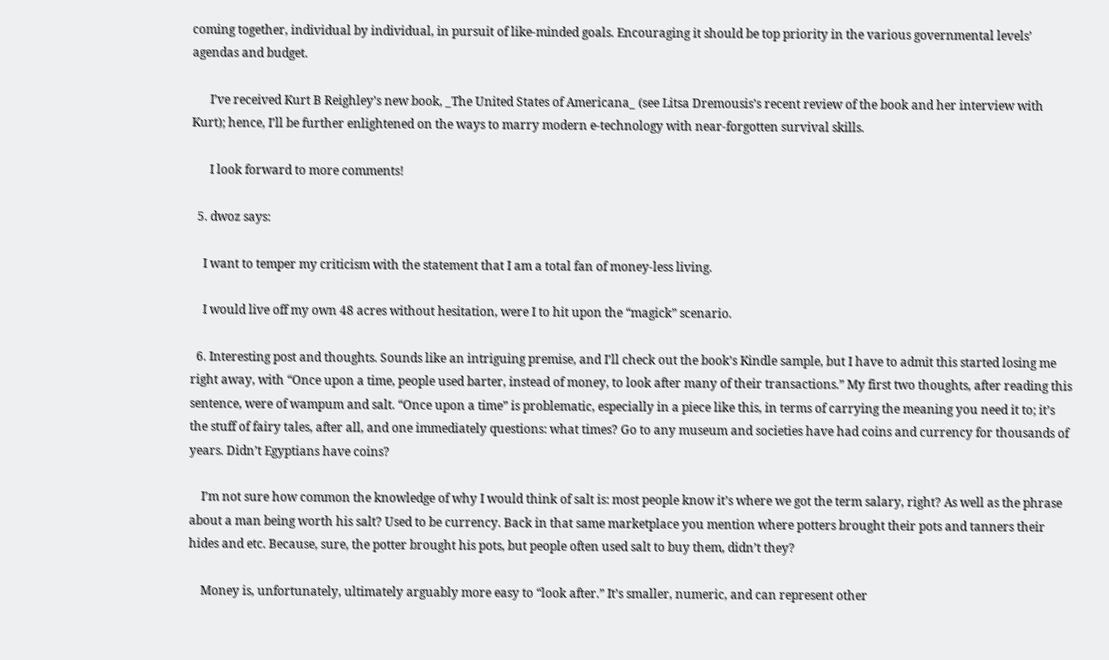coming together, individual by individual, in pursuit of like-minded goals. Encouraging it should be top priority in the various governmental levels’ agendas and budget.

      I’ve received Kurt B Reighley’s new book, _The United States of Americana_ (see Litsa Dremousis’s recent review of the book and her interview with Kurt); hence, I’ll be further enlightened on the ways to marry modern e-technology with near-forgotten survival skills.

      I look forward to more comments!

  5. dwoz says:

    I want to temper my criticism with the statement that I am a total fan of money-less living.

    I would live off my own 48 acres without hesitation, were I to hit upon the “magick” scenario.

  6. Interesting post and thoughts. Sounds like an intriguing premise, and I’ll check out the book’s Kindle sample, but I have to admit this started losing me right away, with “Once upon a time, people used barter, instead of money, to look after many of their transactions.” My first two thoughts, after reading this sentence, were of wampum and salt. “Once upon a time” is problematic, especially in a piece like this, in terms of carrying the meaning you need it to; it’s the stuff of fairy tales, after all, and one immediately questions: what times? Go to any museum and societies have had coins and currency for thousands of years. Didn’t Egyptians have coins?

    I’m not sure how common the knowledge of why I would think of salt is: most people know it’s where we got the term salary, right? As well as the phrase about a man being worth his salt? Used to be currency. Back in that same marketplace you mention where potters brought their pots and tanners their hides and etc. Because, sure, the potter brought his pots, but people often used salt to buy them, didn’t they?

    Money is, unfortunately, ultimately arguably more easy to “look after.” It’s smaller, numeric, and can represent other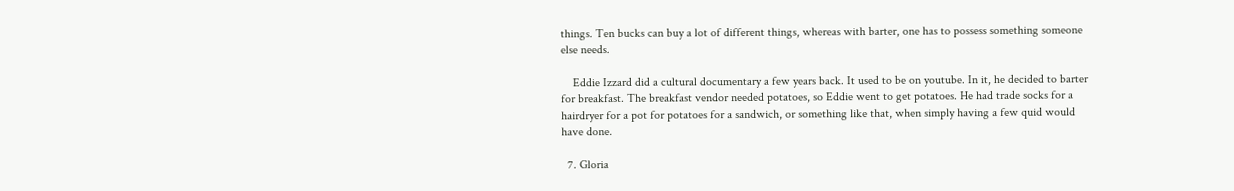things. Ten bucks can buy a lot of different things, whereas with barter, one has to possess something someone else needs.

    Eddie Izzard did a cultural documentary a few years back. It used to be on youtube. In it, he decided to barter for breakfast. The breakfast vendor needed potatoes, so Eddie went to get potatoes. He had trade socks for a hairdryer for a pot for potatoes for a sandwich, or something like that, when simply having a few quid would have done.

  7. Gloria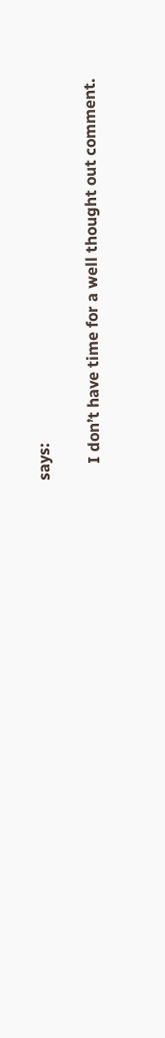says:

    I don’t have time for a well thought out comment.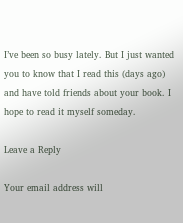I’ve been so busy lately. But I just wanted you to know that I read this (days ago) and have told friends about your book. I hope to read it myself someday.

Leave a Reply

Your email address will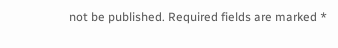not be published. Required fields are marked *